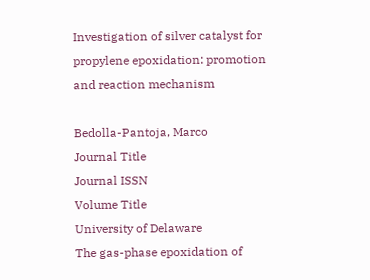Investigation of silver catalyst for propylene epoxidation: promotion and reaction mechanism

Bedolla-Pantoja, Marco
Journal Title
Journal ISSN
Volume Title
University of Delaware
The gas-phase epoxidation of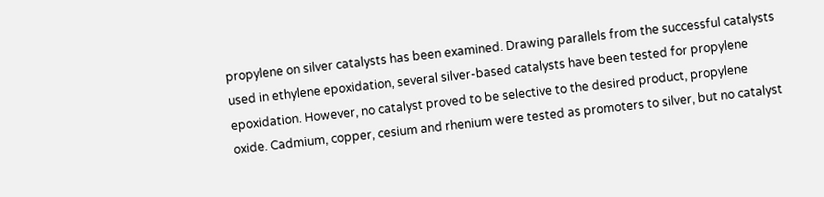propylene on silver catalysts has been examined. Drawing parallels from the successful catalysts used in ethylene epoxidation, several silver-based catalysts have been tested for propylene epoxidation. However, no catalyst proved to be selective to the desired product, propylene oxide. Cadmium, copper, cesium and rhenium were tested as promoters to silver, but no catalyst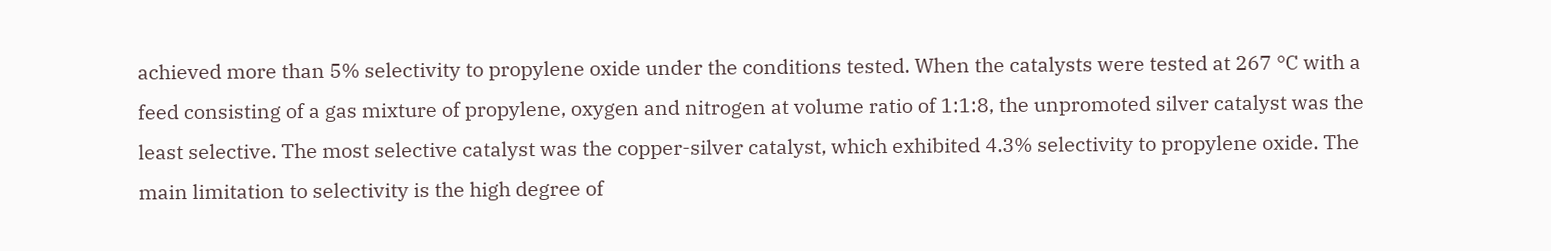achieved more than 5% selectivity to propylene oxide under the conditions tested. When the catalysts were tested at 267 °C with a feed consisting of a gas mixture of propylene, oxygen and nitrogen at volume ratio of 1:1:8, the unpromoted silver catalyst was the least selective. The most selective catalyst was the copper-silver catalyst, which exhibited 4.3% selectivity to propylene oxide. The main limitation to selectivity is the high degree of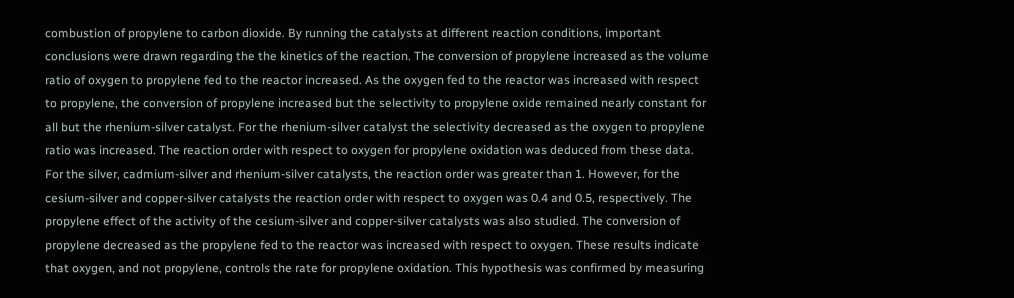combustion of propylene to carbon dioxide. By running the catalysts at different reaction conditions, important conclusions were drawn regarding the the kinetics of the reaction. The conversion of propylene increased as the volume ratio of oxygen to propylene fed to the reactor increased. As the oxygen fed to the reactor was increased with respect to propylene, the conversion of propylene increased but the selectivity to propylene oxide remained nearly constant for all but the rhenium-silver catalyst. For the rhenium-silver catalyst the selectivity decreased as the oxygen to propylene ratio was increased. The reaction order with respect to oxygen for propylene oxidation was deduced from these data. For the silver, cadmium-silver and rhenium-silver catalysts, the reaction order was greater than 1. However, for the cesium-silver and copper-silver catalysts the reaction order with respect to oxygen was 0.4 and 0.5, respectively. The propylene effect of the activity of the cesium-silver and copper-silver catalysts was also studied. The conversion of propylene decreased as the propylene fed to the reactor was increased with respect to oxygen. These results indicate that oxygen, and not propylene, controls the rate for propylene oxidation. This hypothesis was confirmed by measuring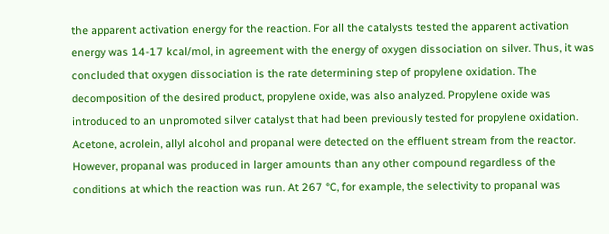the apparent activation energy for the reaction. For all the catalysts tested the apparent activation energy was 14-17 kcal/mol, in agreement with the energy of oxygen dissociation on silver. Thus, it was concluded that oxygen dissociation is the rate determining step of propylene oxidation. The decomposition of the desired product, propylene oxide, was also analyzed. Propylene oxide was introduced to an unpromoted silver catalyst that had been previously tested for propylene oxidation. Acetone, acrolein, allyl alcohol and propanal were detected on the effluent stream from the reactor. However, propanal was produced in larger amounts than any other compound regardless of the conditions at which the reaction was run. At 267 °C, for example, the selectivity to propanal was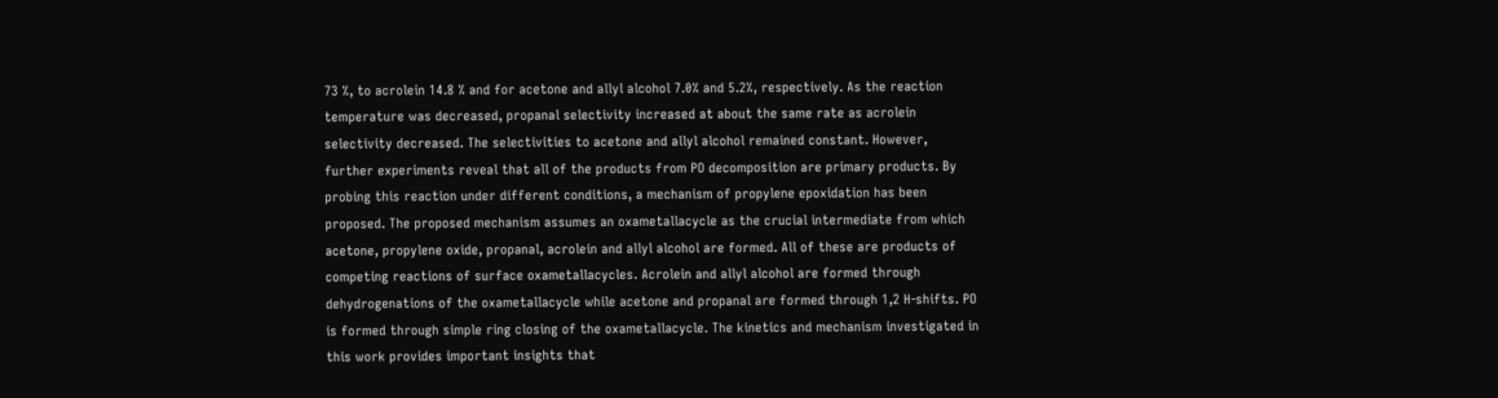73 %, to acrolein 14.8 % and for acetone and allyl alcohol 7.0% and 5.2%, respectively. As the reaction temperature was decreased, propanal selectivity increased at about the same rate as acrolein selectivity decreased. The selectivities to acetone and allyl alcohol remained constant. However, further experiments reveal that all of the products from PO decomposition are primary products. By probing this reaction under different conditions, a mechanism of propylene epoxidation has been proposed. The proposed mechanism assumes an oxametallacycle as the crucial intermediate from which acetone, propylene oxide, propanal, acrolein and allyl alcohol are formed. All of these are products of competing reactions of surface oxametallacycles. Acrolein and allyl alcohol are formed through dehydrogenations of the oxametallacycle while acetone and propanal are formed through 1,2 H-shifts. PO is formed through simple ring closing of the oxametallacycle. The kinetics and mechanism investigated in this work provides important insights that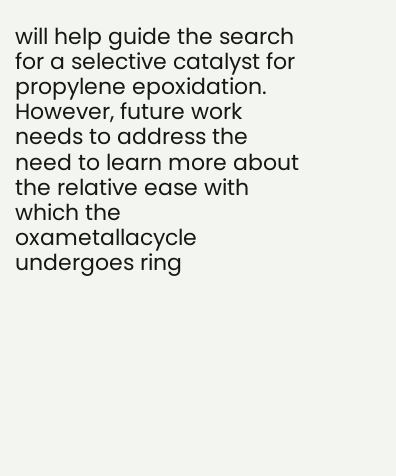will help guide the search for a selective catalyst for propylene epoxidation. However, future work needs to address the need to learn more about the relative ease with which the oxametallacycle undergoes ring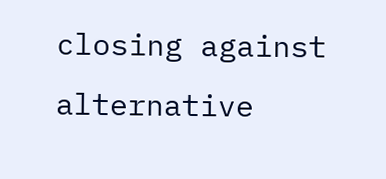closing against alternative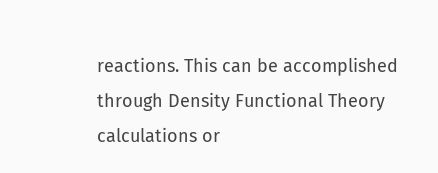reactions. This can be accomplished through Density Functional Theory calculations or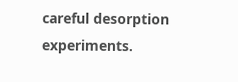careful desorption experiments.